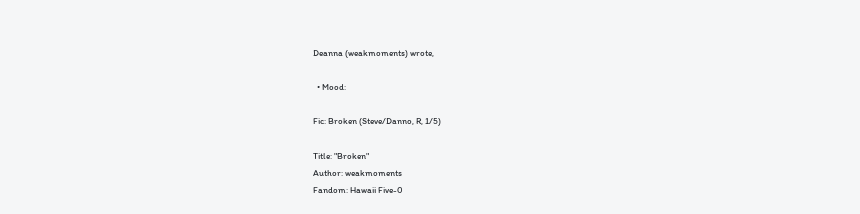Deanna (weakmoments) wrote,

  • Mood:

Fic: Broken (Steve/Danno, R, 1/5)

Title: "Broken"
Author: weakmoments
Fandom: Hawaii Five-0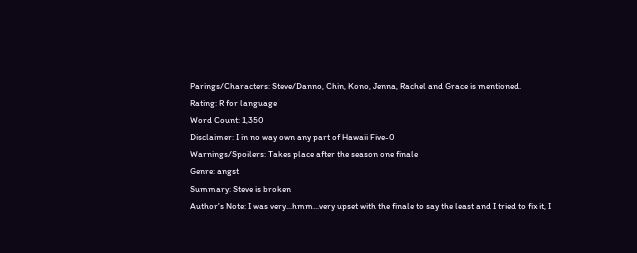Parings/Characters: Steve/Danno, Chin, Kono, Jenna, Rachel and Grace is mentioned.
Rating: R for language
Word Count: 1,350
Disclaimer: I in no way own any part of Hawaii Five-0
Warnings/Spoilers: Takes place after the season one finale
Genre: angst
Summary: Steve is broken
Author's Note: I was very...hmm...very upset with the finale to say the least and I tried to fix it, I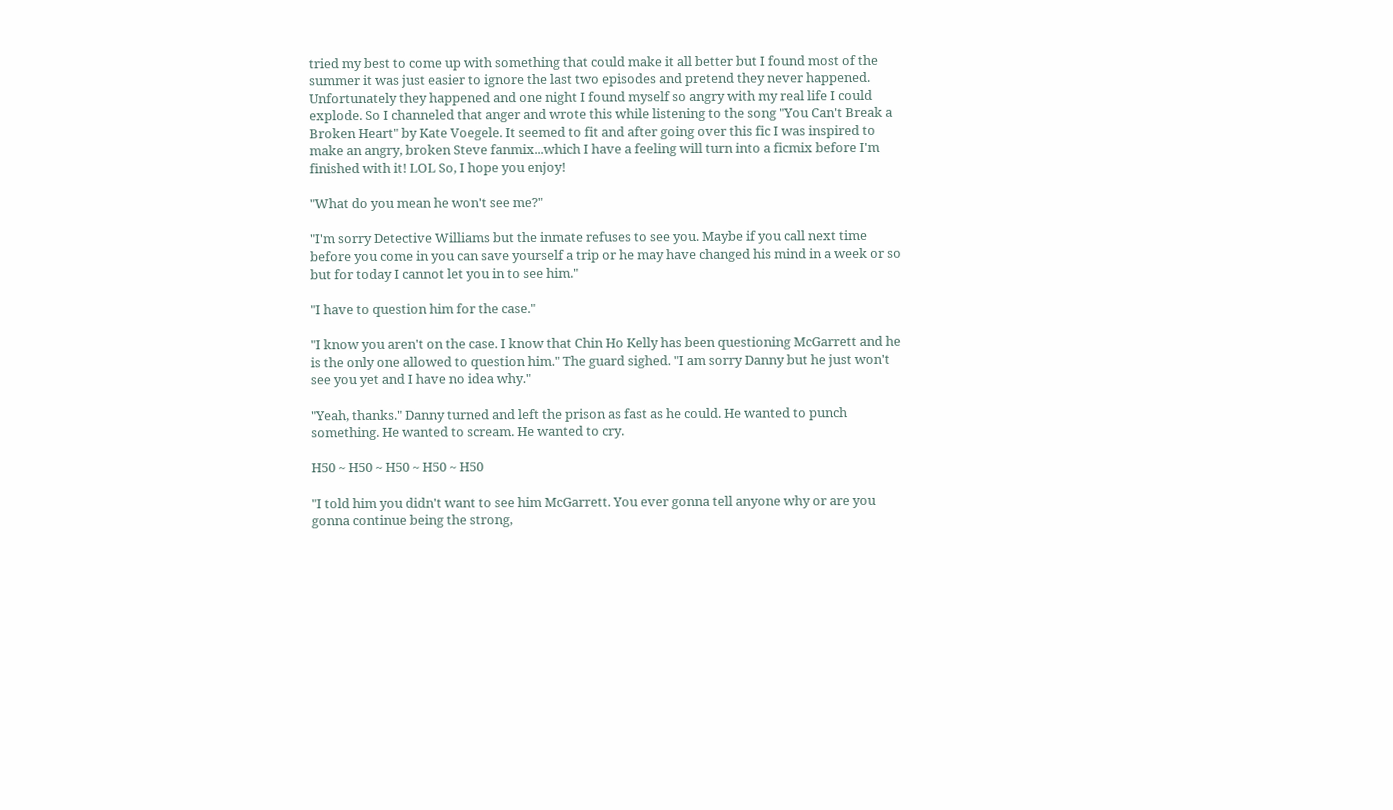tried my best to come up with something that could make it all better but I found most of the summer it was just easier to ignore the last two episodes and pretend they never happened. Unfortunately they happened and one night I found myself so angry with my real life I could explode. So I channeled that anger and wrote this while listening to the song "You Can't Break a Broken Heart" by Kate Voegele. It seemed to fit and after going over this fic I was inspired to make an angry, broken Steve fanmix...which I have a feeling will turn into a ficmix before I'm finished with it! LOL So, I hope you enjoy!

"What do you mean he won't see me?"

"I'm sorry Detective Williams but the inmate refuses to see you. Maybe if you call next time before you come in you can save yourself a trip or he may have changed his mind in a week or so but for today I cannot let you in to see him."

"I have to question him for the case."

"I know you aren't on the case. I know that Chin Ho Kelly has been questioning McGarrett and he is the only one allowed to question him." The guard sighed. "I am sorry Danny but he just won't see you yet and I have no idea why."

"Yeah, thanks." Danny turned and left the prison as fast as he could. He wanted to punch something. He wanted to scream. He wanted to cry.

H50 ~ H50 ~ H50 ~ H50 ~ H50

"I told him you didn't want to see him McGarrett. You ever gonna tell anyone why or are you gonna continue being the strong,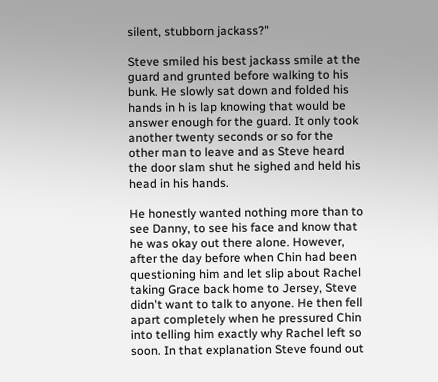silent, stubborn jackass?"

Steve smiled his best jackass smile at the guard and grunted before walking to his bunk. He slowly sat down and folded his hands in h is lap knowing that would be answer enough for the guard. It only took another twenty seconds or so for the other man to leave and as Steve heard the door slam shut he sighed and held his head in his hands.

He honestly wanted nothing more than to see Danny, to see his face and know that he was okay out there alone. However, after the day before when Chin had been questioning him and let slip about Rachel taking Grace back home to Jersey, Steve didn't want to talk to anyone. He then fell apart completely when he pressured Chin into telling him exactly why Rachel left so soon. In that explanation Steve found out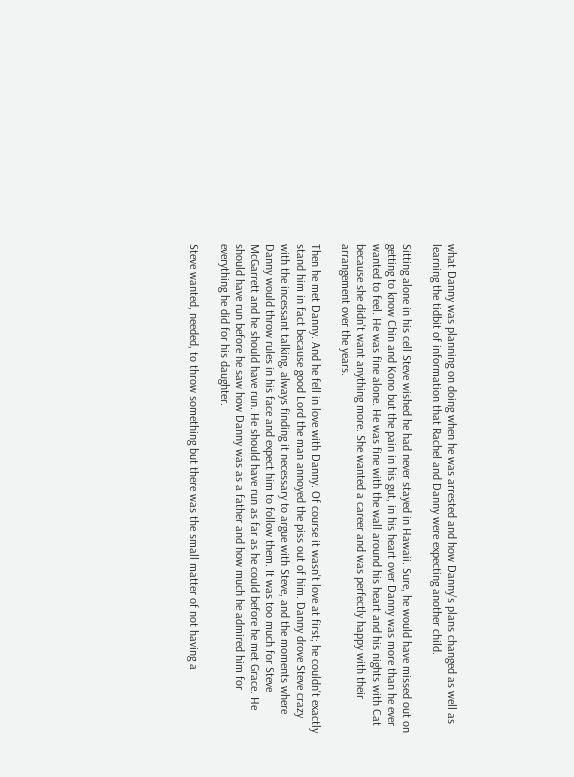what Danny was planning on doing when he was arrested and how Danny's plans changed as well as learning the tidbit of information that Rachel and Danny were expecting another child.

Sitting alone in his cell Steve wished he had never stayed in Hawaii. Sure, he would have missed out on getting to know Chin and Kono but the pain in his gut, in his heart over Danny was more than he ever wanted to feel. He was fine alone. He was fine with the wall around his heart and his nights with Cat because she didn't want anything more. She wanted a career and was perfectly happy with their arrangement over the years.

Then he met Danny. And he fell in love with Danny. Of course it wasn't love at first; he couldn't exactly stand him in fact because good Lord the man annoyed the piss out of him. Danny drove Steve crazy with the incessant talking, always finding it necessary to argue with Steve, and the moments where Danny would throw rules in his face and expect him to follow them. It was too much for Steve McGarrett and he should have run. He should have run as far as he could before he met Grace. He should have run before he saw how Danny was as a father and how much he admired him for everything he did for his daughter.

Steve wanted, needed, to throw something but there was the small matter of not having a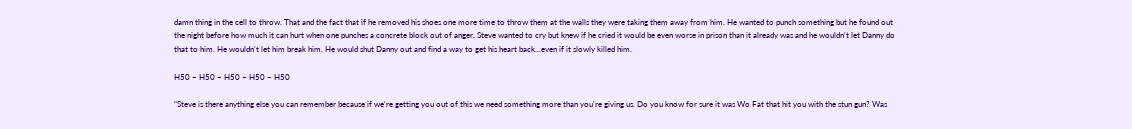damn thing in the cell to throw. That and the fact that if he removed his shoes one more time to throw them at the walls they were taking them away from him. He wanted to punch something but he found out the night before how much it can hurt when one punches a concrete block out of anger. Steve wanted to cry but knew if he cried it would be even worse in prison than it already was and he wouldn't let Danny do that to him. He wouldn't let him break him. He would shut Danny out and find a way to get his heart back...even if it slowly killed him.

H50 ~ H50 ~ H50 ~ H50 ~ H50

"Steve is there anything else you can remember because if we're getting you out of this we need something more than you're giving us. Do you know for sure it was Wo Fat that hit you with the stun gun? Was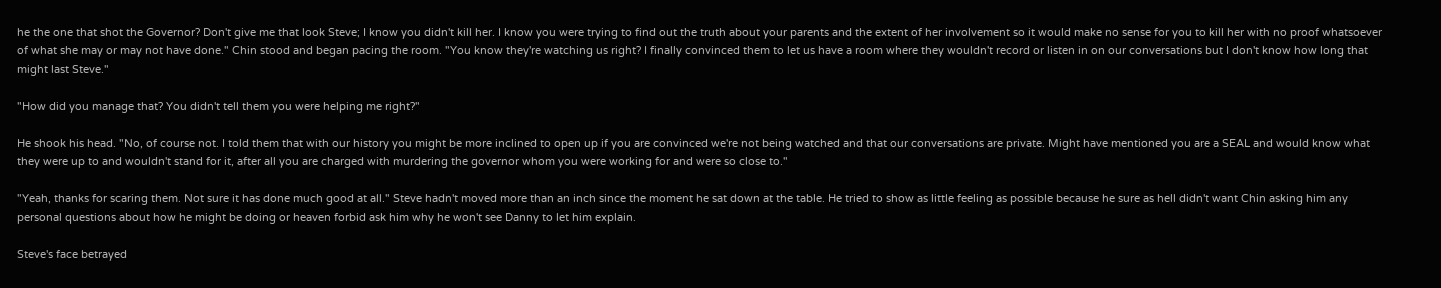he the one that shot the Governor? Don't give me that look Steve; I know you didn't kill her. I know you were trying to find out the truth about your parents and the extent of her involvement so it would make no sense for you to kill her with no proof whatsoever of what she may or may not have done." Chin stood and began pacing the room. "You know they're watching us right? I finally convinced them to let us have a room where they wouldn't record or listen in on our conversations but I don't know how long that might last Steve."

"How did you manage that? You didn't tell them you were helping me right?"

He shook his head. "No, of course not. I told them that with our history you might be more inclined to open up if you are convinced we're not being watched and that our conversations are private. Might have mentioned you are a SEAL and would know what they were up to and wouldn't stand for it, after all you are charged with murdering the governor whom you were working for and were so close to."

"Yeah, thanks for scaring them. Not sure it has done much good at all." Steve hadn't moved more than an inch since the moment he sat down at the table. He tried to show as little feeling as possible because he sure as hell didn't want Chin asking him any personal questions about how he might be doing or heaven forbid ask him why he won't see Danny to let him explain.

Steve's face betrayed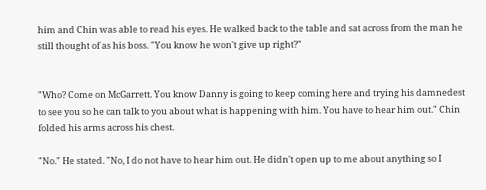him and Chin was able to read his eyes. He walked back to the table and sat across from the man he still thought of as his boss. "You know he won't give up right?"


"Who? Come on McGarrett. You know Danny is going to keep coming here and trying his damnedest to see you so he can talk to you about what is happening with him. You have to hear him out." Chin folded his arms across his chest.

"No." He stated. "No, I do not have to hear him out. He didn't open up to me about anything so I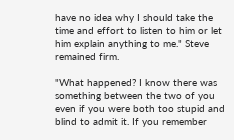have no idea why I should take the time and effort to listen to him or let him explain anything to me." Steve remained firm.

"What happened? I know there was something between the two of you even if you were both too stupid and blind to admit it. If you remember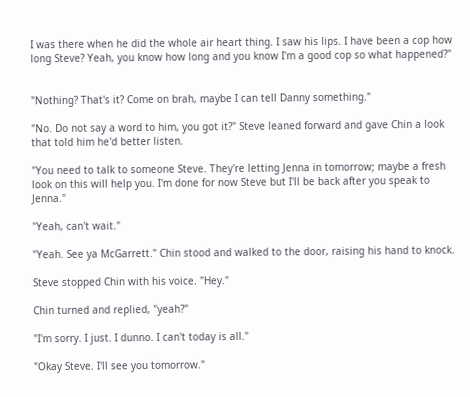I was there when he did the whole air heart thing. I saw his lips. I have been a cop how long Steve? Yeah, you know how long and you know I'm a good cop so what happened?"


"Nothing? That's it? Come on brah, maybe I can tell Danny something."

"No. Do not say a word to him, you got it?" Steve leaned forward and gave Chin a look that told him he'd better listen.

"You need to talk to someone Steve. They're letting Jenna in tomorrow; maybe a fresh look on this will help you. I'm done for now Steve but I'll be back after you speak to Jenna."

"Yeah, can't wait."

"Yeah. See ya McGarrett." Chin stood and walked to the door, raising his hand to knock.

Steve stopped Chin with his voice. "Hey."

Chin turned and replied, "yeah?"

"I'm sorry. I just. I dunno. I can't today is all."

"Okay Steve. I'll see you tomorrow."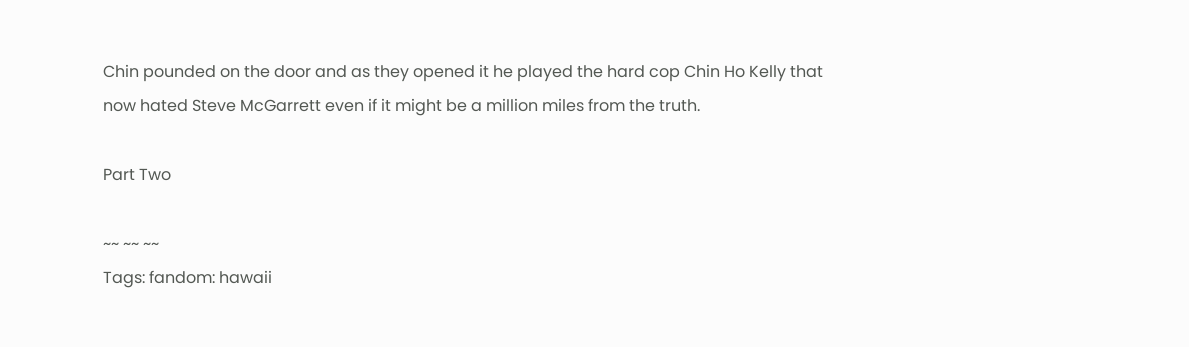Chin pounded on the door and as they opened it he played the hard cop Chin Ho Kelly that now hated Steve McGarrett even if it might be a million miles from the truth.

Part Two

~~ ~~ ~~
Tags: fandom: hawaii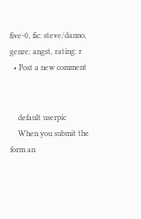five-0, fic: steve/danno, genre: angst, rating: r
  • Post a new comment


    default userpic
    When you submit the form an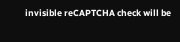invisible reCAPTCHA check will be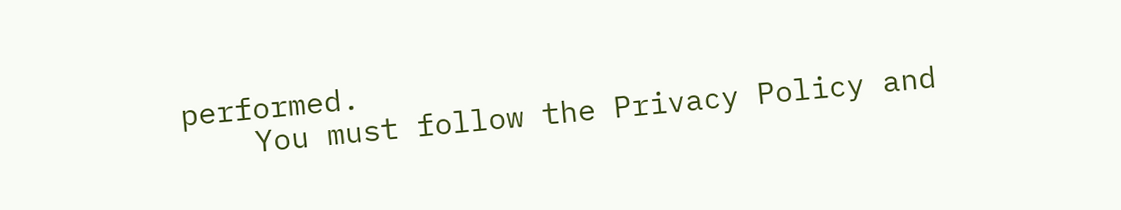performed.
    You must follow the Privacy Policy and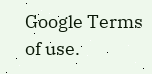Google Terms of use.